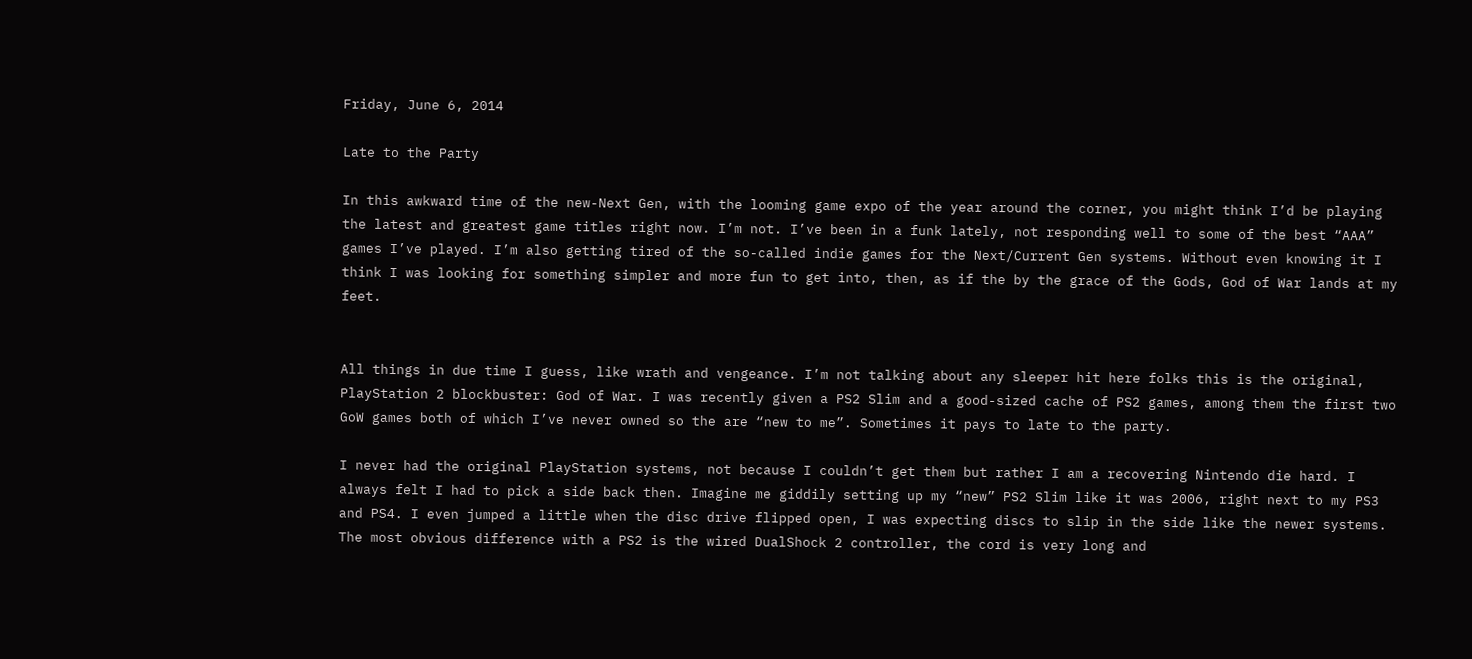Friday, June 6, 2014

Late to the Party

In this awkward time of the new-Next Gen, with the looming game expo of the year around the corner, you might think I’d be playing the latest and greatest game titles right now. I’m not. I’ve been in a funk lately, not responding well to some of the best “AAA” games I’ve played. I’m also getting tired of the so-called indie games for the Next/Current Gen systems. Without even knowing it I think I was looking for something simpler and more fun to get into, then, as if the by the grace of the Gods, God of War lands at my feet.


All things in due time I guess, like wrath and vengeance. I’m not talking about any sleeper hit here folks this is the original, PlayStation 2 blockbuster: God of War. I was recently given a PS2 Slim and a good-sized cache of PS2 games, among them the first two GoW games both of which I’ve never owned so the are “new to me”. Sometimes it pays to late to the party.

I never had the original PlayStation systems, not because I couldn’t get them but rather I am a recovering Nintendo die hard. I always felt I had to pick a side back then. Imagine me giddily setting up my “new” PS2 Slim like it was 2006, right next to my PS3 and PS4. I even jumped a little when the disc drive flipped open, I was expecting discs to slip in the side like the newer systems. The most obvious difference with a PS2 is the wired DualShock 2 controller, the cord is very long and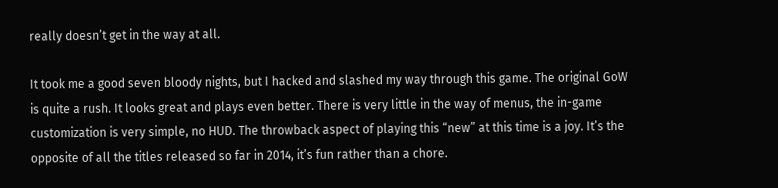really doesn’t get in the way at all.

It took me a good seven bloody nights, but I hacked and slashed my way through this game. The original GoW is quite a rush. It looks great and plays even better. There is very little in the way of menus, the in-game customization is very simple, no HUD. The throwback aspect of playing this “new” at this time is a joy. It’s the opposite of all the titles released so far in 2014, it’s fun rather than a chore.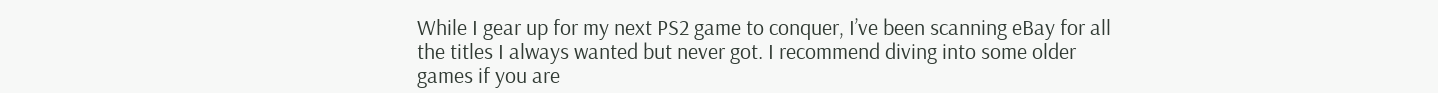While I gear up for my next PS2 game to conquer, I’ve been scanning eBay for all the titles I always wanted but never got. I recommend diving into some older games if you are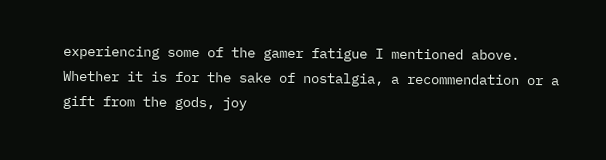experiencing some of the gamer fatigue I mentioned above. Whether it is for the sake of nostalgia, a recommendation or a gift from the gods, joy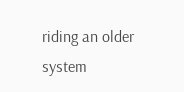riding an older system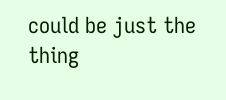could be just the thing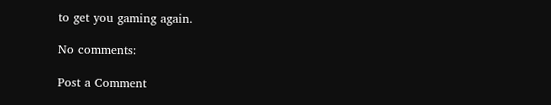to get you gaming again.

No comments:

Post a Comment